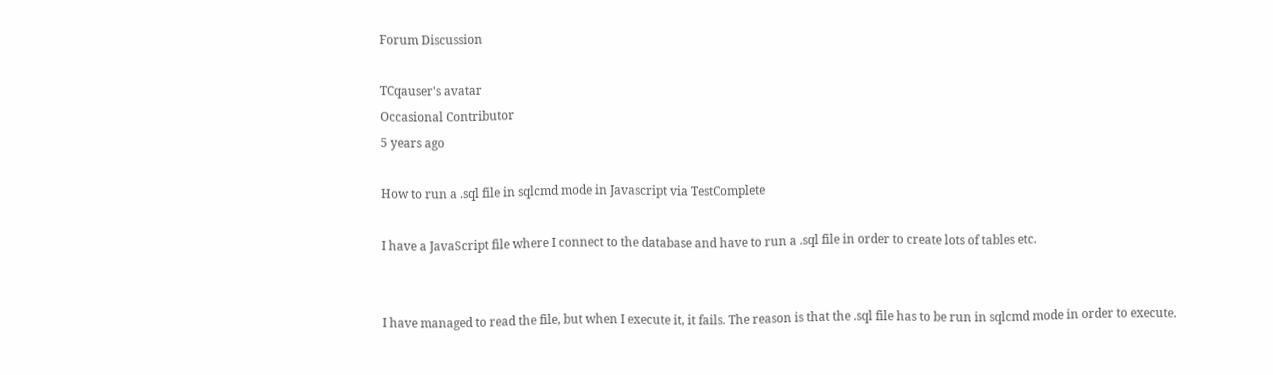Forum Discussion

TCqauser's avatar
Occasional Contributor
5 years ago

How to run a .sql file in sqlcmd mode in Javascript via TestComplete

I have a JavaScript file where I connect to the database and have to run a .sql file in order to create lots of tables etc.


I have managed to read the file, but when I execute it, it fails. The reason is that the .sql file has to be run in sqlcmd mode in order to execute.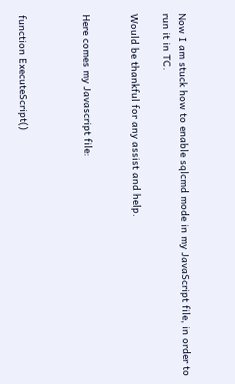Now I am stuck how to enable sqlcmd mode in my JavaScript file, in order to run it in TC.

Would be thankful for any assist and help.


Here comes my Javascript file:



function ExecuteScript()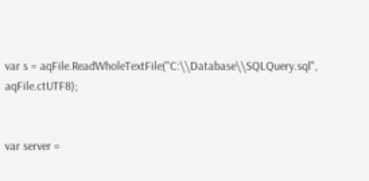var s = aqFile.ReadWholeTextFile("C:\\Database\\SQLQuery.sql", aqFile.ctUTF8);


var server =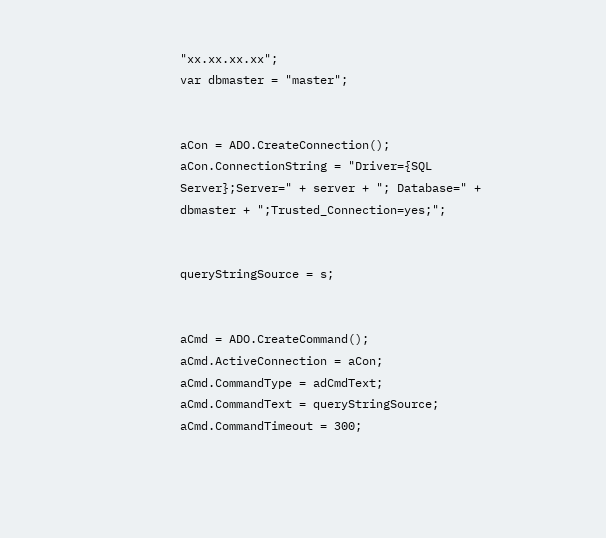"xx.xx.xx.xx";
var dbmaster = "master";


aCon = ADO.CreateConnection();
aCon.ConnectionString = "Driver={SQL Server};Server=" + server + "; Database=" + dbmaster + ";Trusted_Connection=yes;";


queryStringSource = s;


aCmd = ADO.CreateCommand();
aCmd.ActiveConnection = aCon;
aCmd.CommandType = adCmdText;
aCmd.CommandText = queryStringSource;
aCmd.CommandTimeout = 300;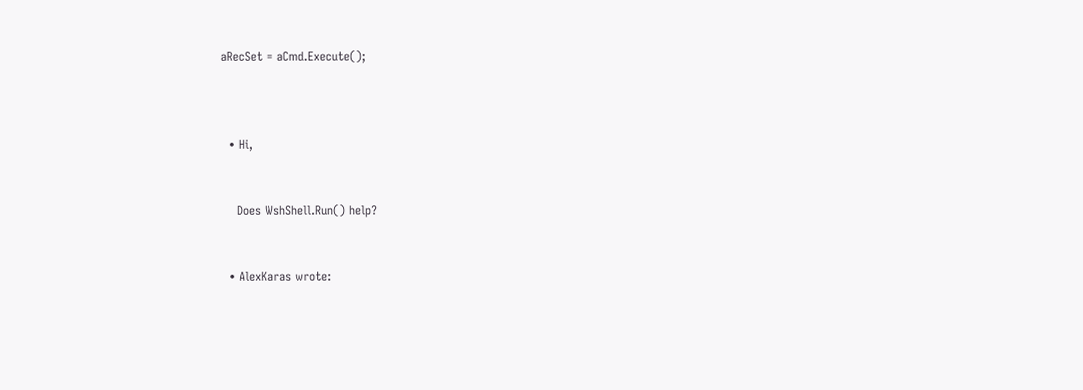aRecSet = aCmd.Execute();



  • Hi,


    Does WshShell.Run() help?


  • AlexKaras wrote: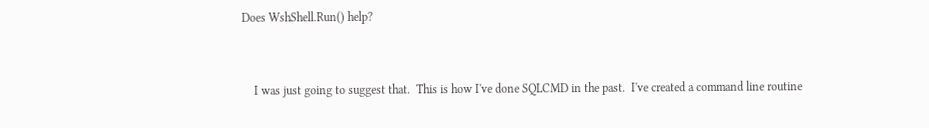Does WshShell.Run() help?


    I was just going to suggest that.  This is how I've done SQLCMD in the past.  I've created a command line routine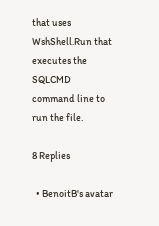that uses WshShell.Run that executes the SQLCMD command line to run the file.

8 Replies

  • BenoitB's avatar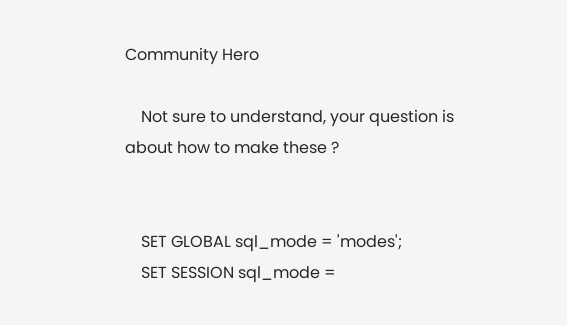Community Hero

    Not sure to understand, your question is about how to make these ?


    SET GLOBAL sql_mode = 'modes';
    SET SESSION sql_mode =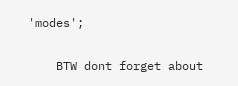'modes';


    BTW dont forget about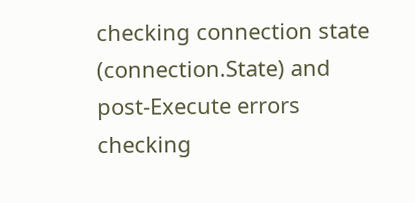checking connection state (connection.State) and post-Execute errors checking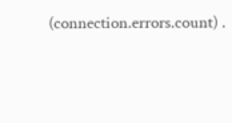(connection.errors.count) .